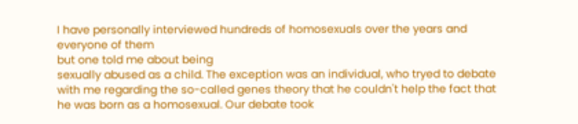I have personally interviewed hundreds of homosexuals over the years and everyone of them
but one told me about being
sexually abused as a child. The exception was an individual, who tryed to debate with me regarding the so-called genes theory that he couldn't help the fact that he was born as a homosexual. Our debate took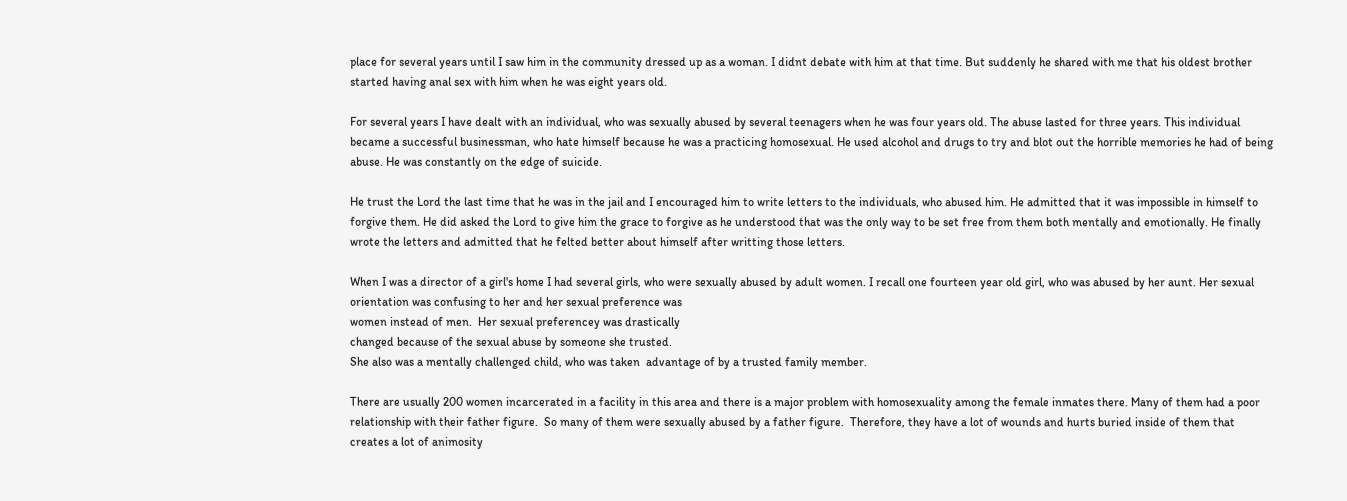place for several years until I saw him in the community dressed up as a woman. I didnt debate with him at that time. But suddenly he shared with me that his oldest brother started having anal sex with him when he was eight years old.

For several years I have dealt with an individual, who was sexually abused by several teenagers when he was four years old. The abuse lasted for three years. This individual became a successful businessman, who hate himself because he was a practicing homosexual. He used alcohol and drugs to try and blot out the horrible memories he had of being abuse. He was constantly on the edge of suicide.

He trust the Lord the last time that he was in the jail and I encouraged him to write letters to the individuals, who abused him. He admitted that it was impossible in himself to forgive them. He did asked the Lord to give him the grace to forgive as he understood that was the only way to be set free from them both mentally and emotionally. He finally wrote the letters and admitted that he felted better about himself after writting those letters.

When I was a director of a girl's home I had several girls, who were sexually abused by adult women. I recall one fourteen year old girl, who was abused by her aunt. Her sexual orientation was confusing to her and her sexual preference was
women instead of men.  Her sexual preferencey was drastically
changed because of the sexual abuse by someone she trusted.
She also was a mentally challenged child, who was taken  advantage of by a trusted family member.

There are usually 200 women incarcerated in a facility in this area and there is a major problem with homosexuality among the female inmates there. Many of them had a poor relationship with their father figure.  So many of them were sexually abused by a father figure.  Therefore, they have a lot of wounds and hurts buried inside of them that creates a lot of animosity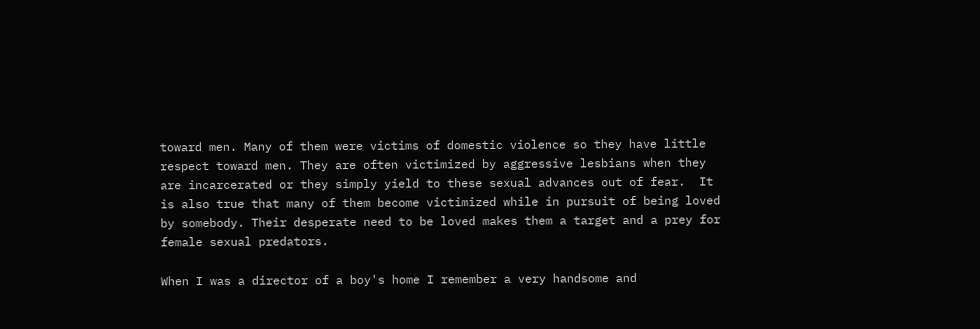toward men. Many of them were victims of domestic violence so they have little respect toward men. They are often victimized by aggressive lesbians when they are incarcerated or they simply yield to these sexual advances out of fear.  It is also true that many of them become victimized while in pursuit of being loved by somebody. Their desperate need to be loved makes them a target and a prey for female sexual predators.

When I was a director of a boy's home I remember a very handsome and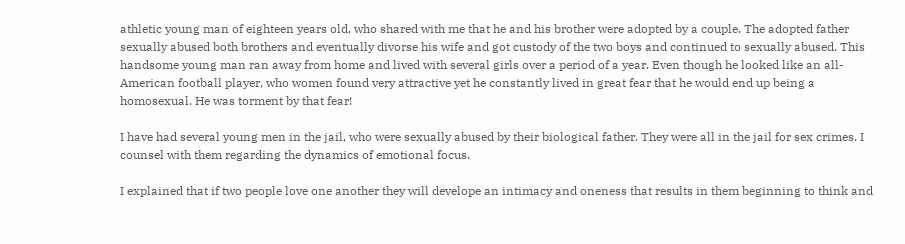athletic young man of eighteen years old, who shared with me that he and his brother were adopted by a couple. The adopted father sexually abused both brothers and eventually divorse his wife and got custody of the two boys and continued to sexually abused. This handsome young man ran away from home and lived with several girls over a period of a year. Even though he looked like an all-American football player, who women found very attractive yet he constantly lived in great fear that he would end up being a homosexual. He was torment by that fear!

I have had several young men in the jail, who were sexually abused by their biological father. They were all in the jail for sex crimes. I counsel with them regarding the dynamics of emotional focus.

I explained that if two people love one another they will develope an intimacy and oneness that results in them beginning to think and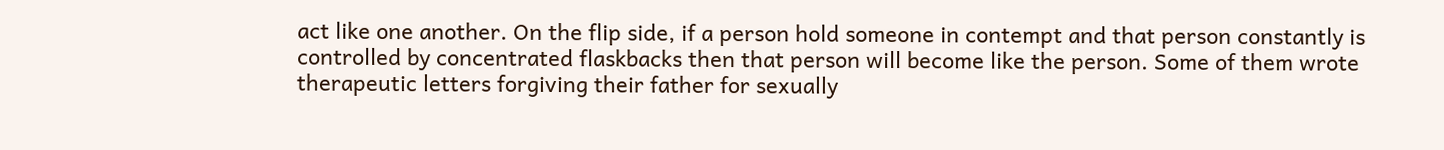act like one another. On the flip side, if a person hold someone in contempt and that person constantly is controlled by concentrated flaskbacks then that person will become like the person. Some of them wrote therapeutic letters forgiving their father for sexually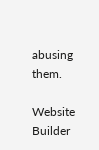abusing them.

Website Builder